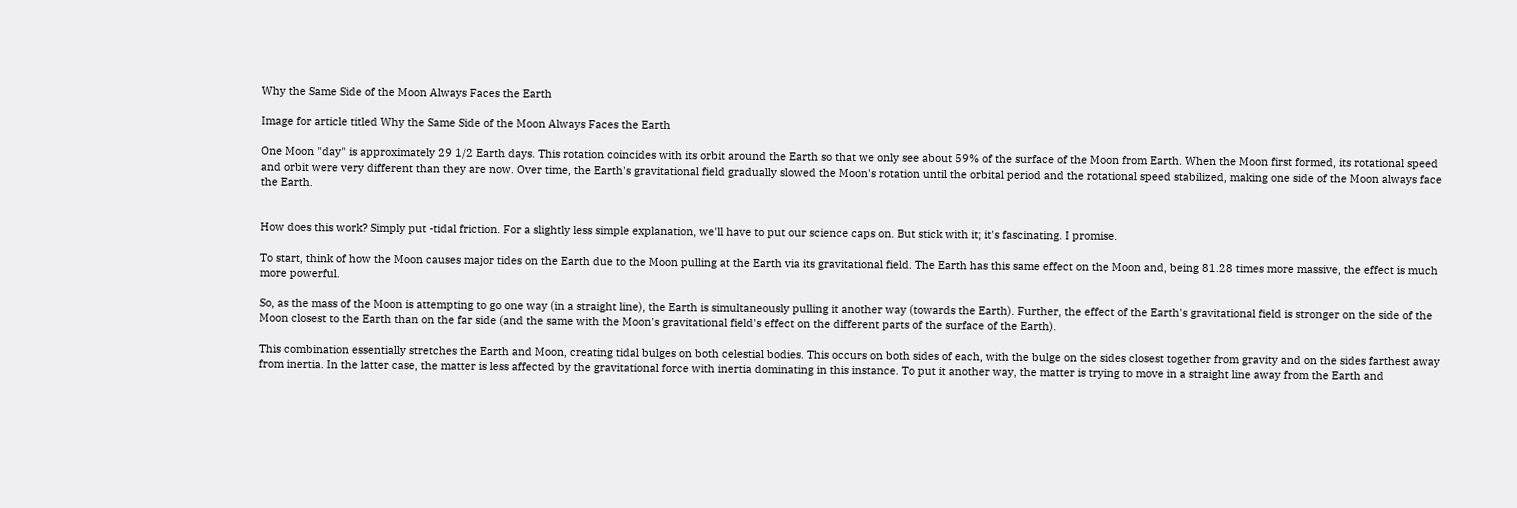Why the Same Side of the Moon Always Faces the Earth

Image for article titled Why the Same Side of the Moon Always Faces the Earth

One Moon "day" is approximately 29 1/2 Earth days. This rotation coincides with its orbit around the Earth so that we only see about 59% of the surface of the Moon from Earth. When the Moon first formed, its rotational speed and orbit were very different than they are now. Over time, the Earth's gravitational field gradually slowed the Moon's rotation until the orbital period and the rotational speed stabilized, making one side of the Moon always face the Earth.


How does this work? Simply put -tidal friction. For a slightly less simple explanation, we'll have to put our science caps on. But stick with it; it's fascinating. I promise.

To start, think of how the Moon causes major tides on the Earth due to the Moon pulling at the Earth via its gravitational field. The Earth has this same effect on the Moon and, being 81.28 times more massive, the effect is much more powerful.

So, as the mass of the Moon is attempting to go one way (in a straight line), the Earth is simultaneously pulling it another way (towards the Earth). Further, the effect of the Earth's gravitational field is stronger on the side of the Moon closest to the Earth than on the far side (and the same with the Moon's gravitational field's effect on the different parts of the surface of the Earth).

This combination essentially stretches the Earth and Moon, creating tidal bulges on both celestial bodies. This occurs on both sides of each, with the bulge on the sides closest together from gravity and on the sides farthest away from inertia. In the latter case, the matter is less affected by the gravitational force with inertia dominating in this instance. To put it another way, the matter is trying to move in a straight line away from the Earth and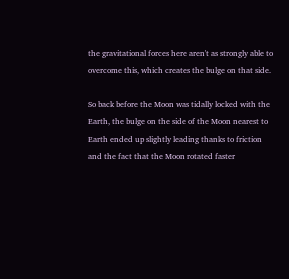the gravitational forces here aren't as strongly able to overcome this, which creates the bulge on that side.

So back before the Moon was tidally locked with the Earth, the bulge on the side of the Moon nearest to Earth ended up slightly leading thanks to friction and the fact that the Moon rotated faster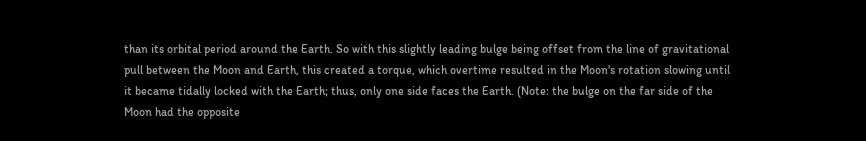than its orbital period around the Earth. So with this slightly leading bulge being offset from the line of gravitational pull between the Moon and Earth, this created a torque, which overtime resulted in the Moon's rotation slowing until it became tidally locked with the Earth; thus, only one side faces the Earth. (Note: the bulge on the far side of the Moon had the opposite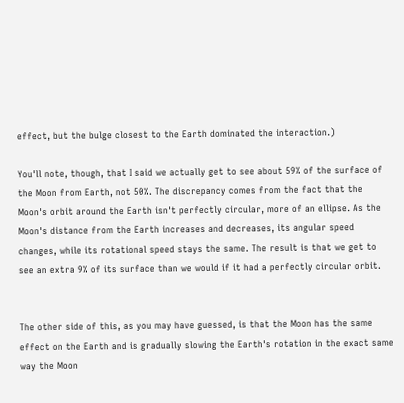effect, but the bulge closest to the Earth dominated the interaction.)

You'll note, though, that I said we actually get to see about 59% of the surface of the Moon from Earth, not 50%. The discrepancy comes from the fact that the Moon's orbit around the Earth isn't perfectly circular, more of an ellipse. As the Moon's distance from the Earth increases and decreases, its angular speed changes, while its rotational speed stays the same. The result is that we get to see an extra 9% of its surface than we would if it had a perfectly circular orbit.


The other side of this, as you may have guessed, is that the Moon has the same effect on the Earth and is gradually slowing the Earth's rotation in the exact same way the Moon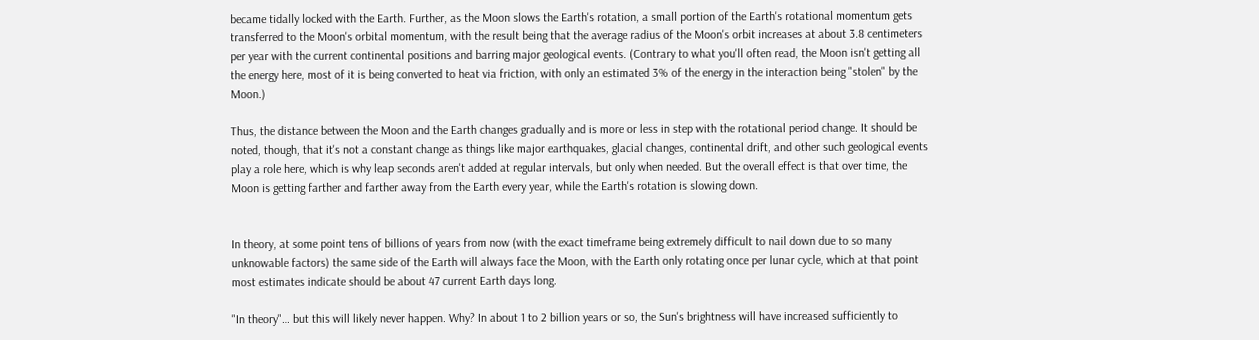became tidally locked with the Earth. Further, as the Moon slows the Earth's rotation, a small portion of the Earth's rotational momentum gets transferred to the Moon's orbital momentum, with the result being that the average radius of the Moon's orbit increases at about 3.8 centimeters per year with the current continental positions and barring major geological events. (Contrary to what you'll often read, the Moon isn't getting all the energy here, most of it is being converted to heat via friction, with only an estimated 3% of the energy in the interaction being "stolen" by the Moon.)

Thus, the distance between the Moon and the Earth changes gradually and is more or less in step with the rotational period change. It should be noted, though, that it's not a constant change as things like major earthquakes, glacial changes, continental drift, and other such geological events play a role here, which is why leap seconds aren't added at regular intervals, but only when needed. But the overall effect is that over time, the Moon is getting farther and farther away from the Earth every year, while the Earth's rotation is slowing down.


In theory, at some point tens of billions of years from now (with the exact timeframe being extremely difficult to nail down due to so many unknowable factors) the same side of the Earth will always face the Moon, with the Earth only rotating once per lunar cycle, which at that point most estimates indicate should be about 47 current Earth days long.

"In theory"… but this will likely never happen. Why? In about 1 to 2 billion years or so, the Sun's brightness will have increased sufficiently to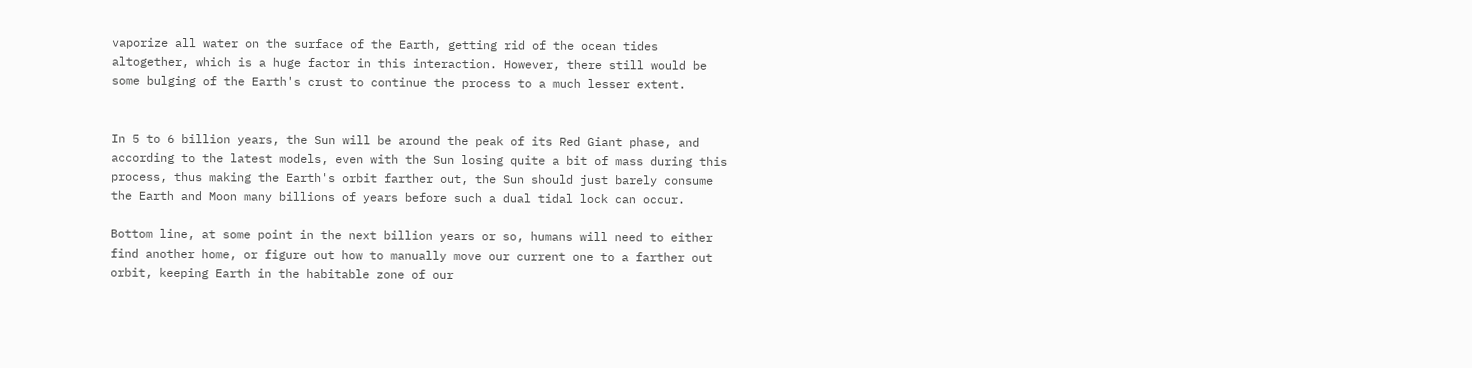vaporize all water on the surface of the Earth, getting rid of the ocean tides altogether, which is a huge factor in this interaction. However, there still would be some bulging of the Earth's crust to continue the process to a much lesser extent.


In 5 to 6 billion years, the Sun will be around the peak of its Red Giant phase, and according to the latest models, even with the Sun losing quite a bit of mass during this process, thus making the Earth's orbit farther out, the Sun should just barely consume the Earth and Moon many billions of years before such a dual tidal lock can occur.

Bottom line, at some point in the next billion years or so, humans will need to either find another home, or figure out how to manually move our current one to a farther out orbit, keeping Earth in the habitable zone of our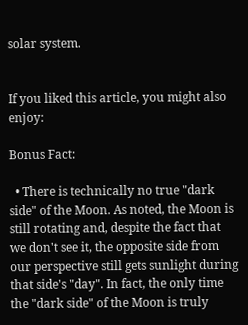solar system.


If you liked this article, you might also enjoy:

Bonus Fact:

  • There is technically no true "dark side" of the Moon. As noted, the Moon is still rotating and, despite the fact that we don't see it, the opposite side from our perspective still gets sunlight during that side's "day". In fact, the only time the "dark side" of the Moon is truly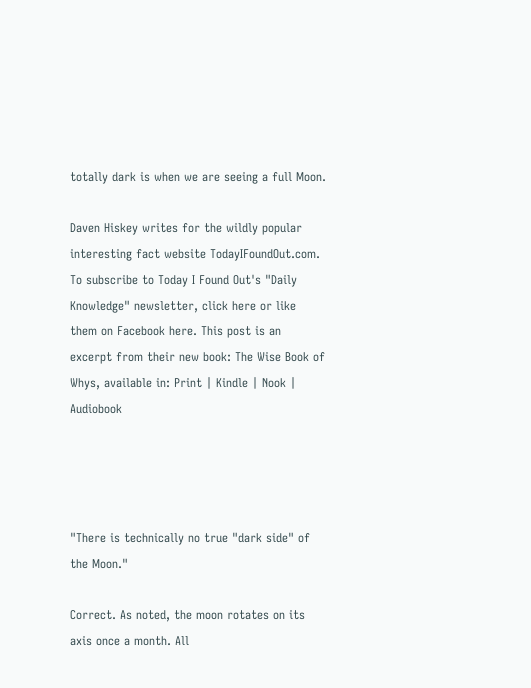totally dark is when we are seeing a full Moon.

Daven Hiskey writes for the wildly popular interesting fact website TodayIFoundOut.com. To subscribe to Today I Found Out's "Daily Knowledge" newsletter, click here or like them on Facebook here. This post is an excerpt from their new book: The Wise Book of Whys, available in: Print | Kindle | Nook | Audiobook




"There is technically no true "dark side" of the Moon."

Correct. As noted, the moon rotates on its axis once a month. All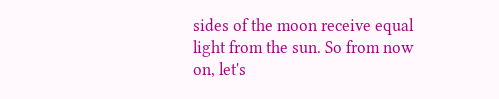sides of the moon receive equal light from the sun. So from now on, let's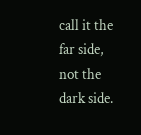call it the far side, not the dark side.